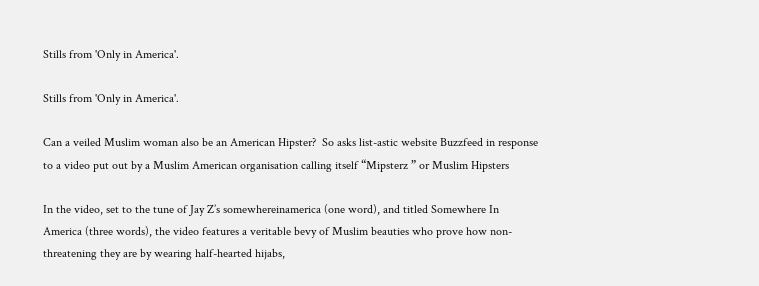Stills from 'Only in America'.

Stills from 'Only in America'.

Can a veiled Muslim woman also be an American Hipster?  So asks list-astic website Buzzfeed in response to a video put out by a Muslim American organisation calling itself “Mipsterz ” or Muslim Hipsters

In the video, set to the tune of Jay Z’s somewhereinamerica (one word), and titled Somewhere In America (three words), the video features a veritable bevy of Muslim beauties who prove how non-threatening they are by wearing half-hearted hijabs,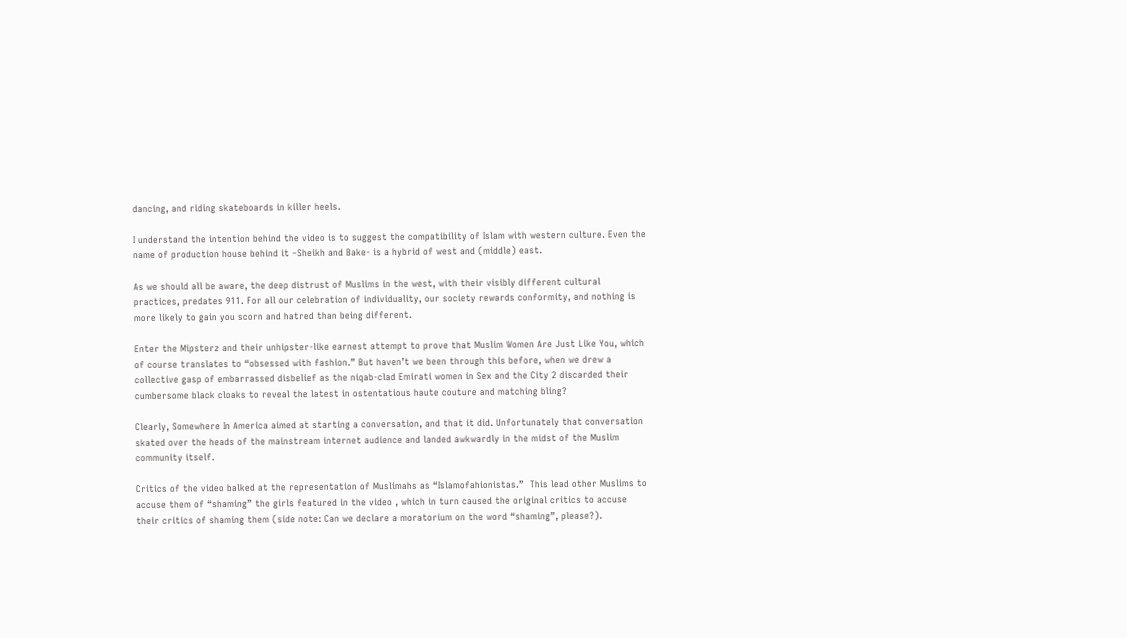dancing, and riding skateboards in killer heels.

I understand the intention behind the video is to suggest the compatibility of Islam with western culture. Even the name of production house behind it –Sheikh and Bake- is a hybrid of west and (middle) east.

As we should all be aware, the deep distrust of Muslims in the west, with their visibly different cultural practices, predates 911. For all our celebration of individuality, our society rewards conformity, and nothing is more likely to gain you scorn and hatred than being different.

Enter the Mipsterz and their unhipster-like earnest attempt to prove that Muslim Women Are Just Like You, which of course translates to “obsessed with fashion.” But haven’t we been through this before, when we drew a collective gasp of embarrassed disbelief as the niqab-clad Emirati women in Sex and the City 2 discarded their cumbersome black cloaks to reveal the latest in ostentatious haute couture and matching bling?

Clearly, Somewhere In America aimed at starting a conversation, and that it did. Unfortunately that conversation skated over the heads of the mainstream internet audience and landed awkwardly in the midst of the Muslim community itself.

Critics of the video balked at the representation of Muslimahs as “Islamofahionistas.”  This lead other Muslims to accuse them of “shaming” the girls featured in the video , which in turn caused the original critics to accuse their critics of shaming them (side note: Can we declare a moratorium on the word “shaming”, please?).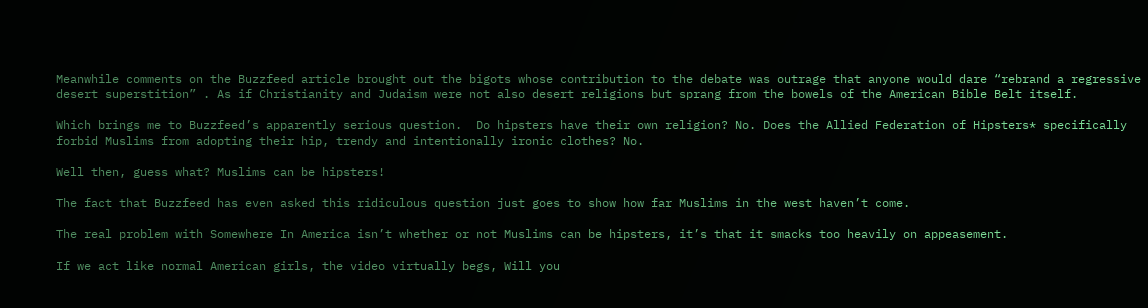Meanwhile comments on the Buzzfeed article brought out the bigots whose contribution to the debate was outrage that anyone would dare “rebrand a regressive desert superstition” . As if Christianity and Judaism were not also desert religions but sprang from the bowels of the American Bible Belt itself.

Which brings me to Buzzfeed’s apparently serious question.  Do hipsters have their own religion? No. Does the Allied Federation of Hipsters* specifically forbid Muslims from adopting their hip, trendy and intentionally ironic clothes? No.

Well then, guess what? Muslims can be hipsters!

The fact that Buzzfeed has even asked this ridiculous question just goes to show how far Muslims in the west haven’t come.

The real problem with Somewhere In America isn’t whether or not Muslims can be hipsters, it’s that it smacks too heavily on appeasement.

If we act like normal American girls, the video virtually begs, Will you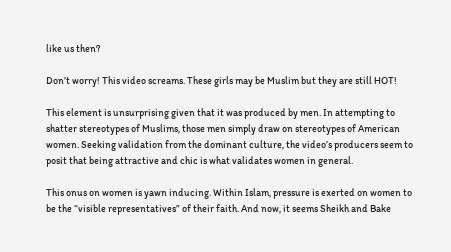like us then?

Don’t worry! This video screams. These girls may be Muslim but they are still HOT!

This element is unsurprising given that it was produced by men. In attempting to shatter stereotypes of Muslims, those men simply draw on stereotypes of American women. Seeking validation from the dominant culture, the video’s producers seem to posit that being attractive and chic is what validates women in general.

This onus on women is yawn inducing. Within Islam, pressure is exerted on women to be the “visible representatives” of their faith. And now, it seems Sheikh and Bake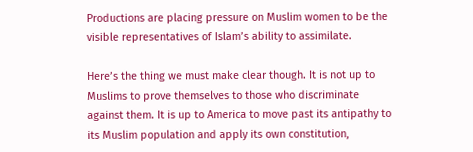Productions are placing pressure on Muslim women to be the visible representatives of Islam’s ability to assimilate.

Here’s the thing we must make clear though. It is not up to Muslims to prove themselves to those who discriminate against them. It is up to America to move past its antipathy to its Muslim population and apply its own constitution,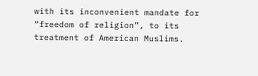with its inconvenient mandate for “freedom of religion”, to its treatment of American Muslims.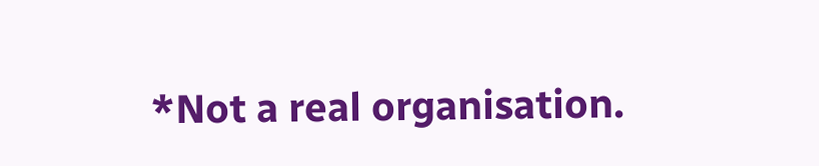*Not a real organisation.